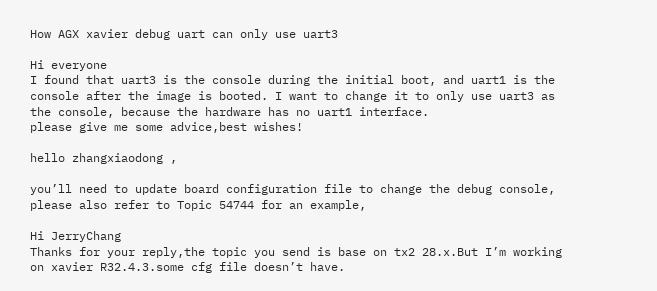How AGX xavier debug uart can only use uart3

Hi everyone
I found that uart3 is the console during the initial boot, and uart1 is the console after the image is booted. I want to change it to only use uart3 as the console, because the hardware has no uart1 interface.
please give me some advice,best wishes!

hello zhangxiaodong ,

you’ll need to update board configuration file to change the debug console,
please also refer to Topic 54744 for an example,

Hi JerryChang
Thanks for your reply,the topic you send is base on tx2 28.x.But I’m working on xavier R32.4.3.some cfg file doesn’t have.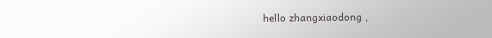hello zhangxiaodong ,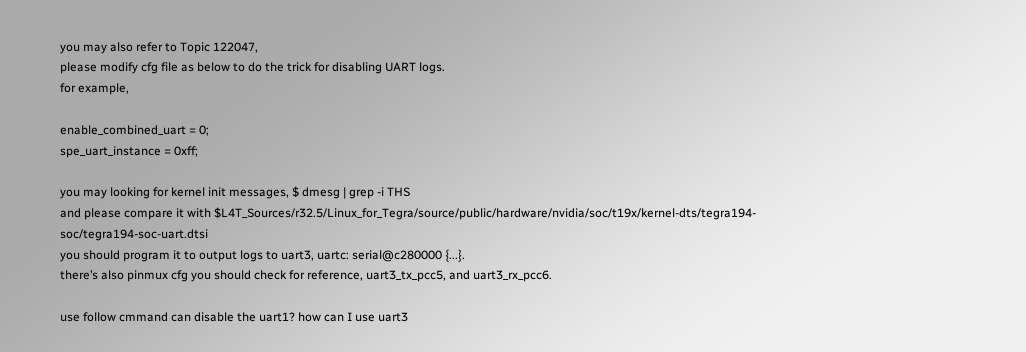you may also refer to Topic 122047,
please modify cfg file as below to do the trick for disabling UART logs.
for example,

enable_combined_uart = 0;
spe_uart_instance = 0xff;

you may looking for kernel init messages, $ dmesg | grep -i THS
and please compare it with $L4T_Sources/r32.5/Linux_for_Tegra/source/public/hardware/nvidia/soc/t19x/kernel-dts/tegra194-soc/tegra194-soc-uart.dtsi
you should program it to output logs to uart3, uartc: serial@c280000 {...}.
there’s also pinmux cfg you should check for reference, uart3_tx_pcc5, and uart3_rx_pcc6.

use follow cmmand can disable the uart1? how can I use uart3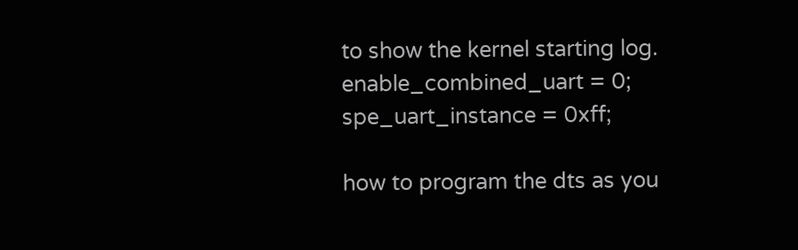to show the kernel starting log.
enable_combined_uart = 0;
spe_uart_instance = 0xff;

how to program the dts as you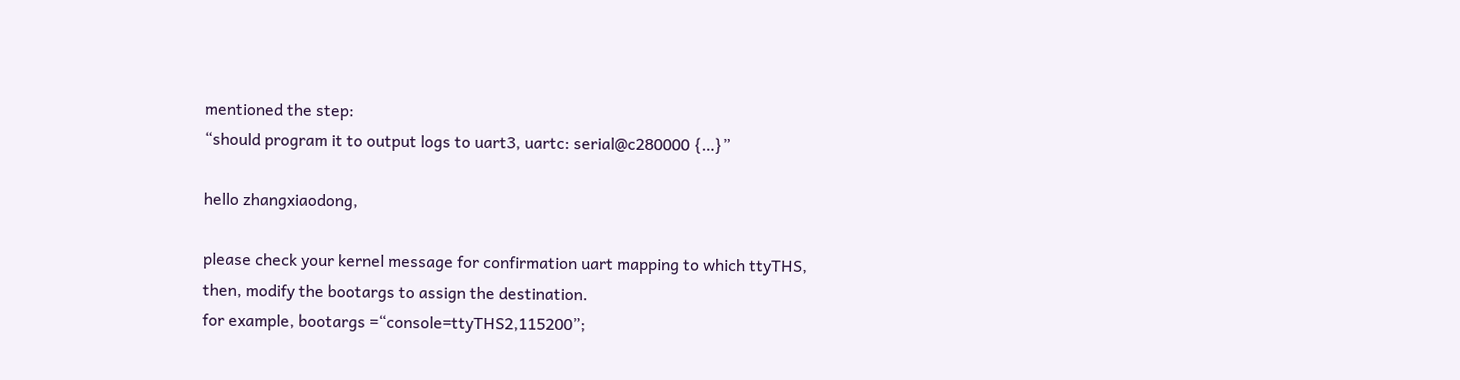mentioned the step:
“should program it to output logs to uart3, uartc: serial@c280000 {…}”

hello zhangxiaodong,

please check your kernel message for confirmation uart mapping to which ttyTHS,
then, modify the bootargs to assign the destination.
for example, bootargs =“console=ttyTHS2,115200”;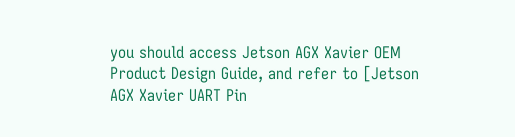you should access Jetson AGX Xavier OEM Product Design Guide, and refer to [Jetson AGX Xavier UART Pin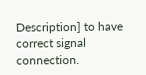Description] to have correct signal connection.